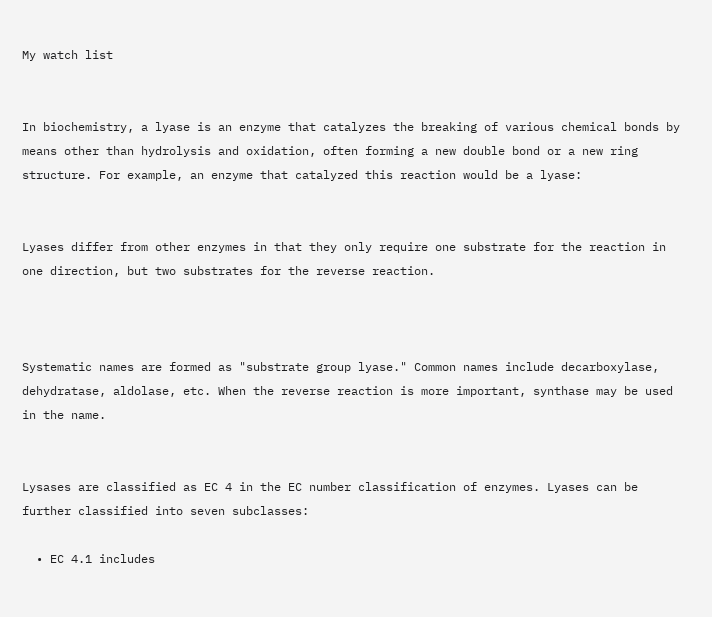My watch list


In biochemistry, a lyase is an enzyme that catalyzes the breaking of various chemical bonds by means other than hydrolysis and oxidation, often forming a new double bond or a new ring structure. For example, an enzyme that catalyzed this reaction would be a lyase:


Lyases differ from other enzymes in that they only require one substrate for the reaction in one direction, but two substrates for the reverse reaction.



Systematic names are formed as "substrate group lyase." Common names include decarboxylase, dehydratase, aldolase, etc. When the reverse reaction is more important, synthase may be used in the name.


Lysases are classified as EC 4 in the EC number classification of enzymes. Lyases can be further classified into seven subclasses:

  • EC 4.1 includes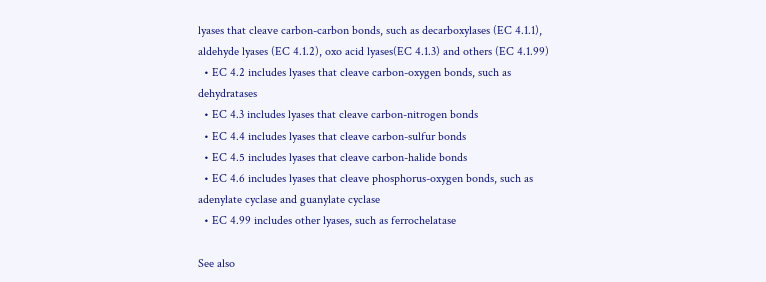lyases that cleave carbon-carbon bonds, such as decarboxylases (EC 4.1.1), aldehyde lyases (EC 4.1.2), oxo acid lyases(EC 4.1.3) and others (EC 4.1.99)
  • EC 4.2 includes lyases that cleave carbon-oxygen bonds, such as dehydratases
  • EC 4.3 includes lyases that cleave carbon-nitrogen bonds
  • EC 4.4 includes lyases that cleave carbon-sulfur bonds
  • EC 4.5 includes lyases that cleave carbon-halide bonds
  • EC 4.6 includes lyases that cleave phosphorus-oxygen bonds, such as adenylate cyclase and guanylate cyclase
  • EC 4.99 includes other lyases, such as ferrochelatase

See also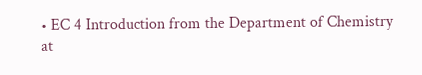• EC 4 Introduction from the Department of Chemistry at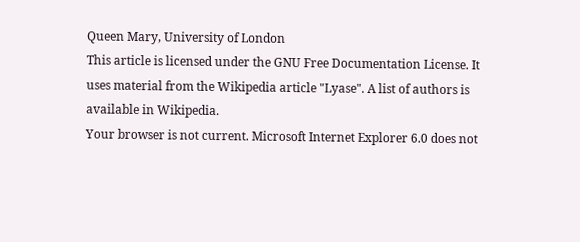Queen Mary, University of London
This article is licensed under the GNU Free Documentation License. It uses material from the Wikipedia article "Lyase". A list of authors is available in Wikipedia.
Your browser is not current. Microsoft Internet Explorer 6.0 does not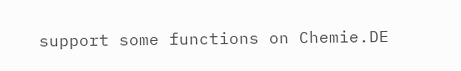support some functions on Chemie.DE